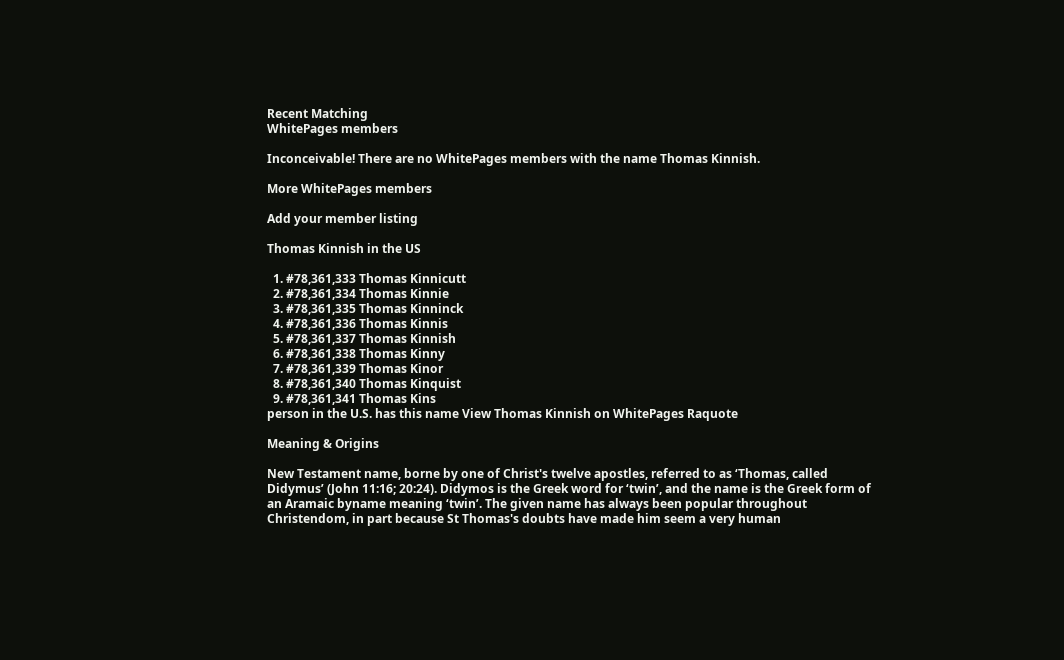Recent Matching
WhitePages members

Inconceivable! There are no WhitePages members with the name Thomas Kinnish.

More WhitePages members

Add your member listing

Thomas Kinnish in the US

  1. #78,361,333 Thomas Kinnicutt
  2. #78,361,334 Thomas Kinnie
  3. #78,361,335 Thomas Kinninck
  4. #78,361,336 Thomas Kinnis
  5. #78,361,337 Thomas Kinnish
  6. #78,361,338 Thomas Kinny
  7. #78,361,339 Thomas Kinor
  8. #78,361,340 Thomas Kinquist
  9. #78,361,341 Thomas Kins
person in the U.S. has this name View Thomas Kinnish on WhitePages Raquote

Meaning & Origins

New Testament name, borne by one of Christ's twelve apostles, referred to as ‘Thomas, called Didymus’ (John 11:16; 20:24). Didymos is the Greek word for ‘twin’, and the name is the Greek form of an Aramaic byname meaning ‘twin’. The given name has always been popular throughout Christendom, in part because St Thomas's doubts have made him seem a very human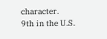character.
9th in the U.S.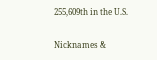255,609th in the U.S.

Nicknames &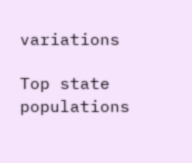variations

Top state populations